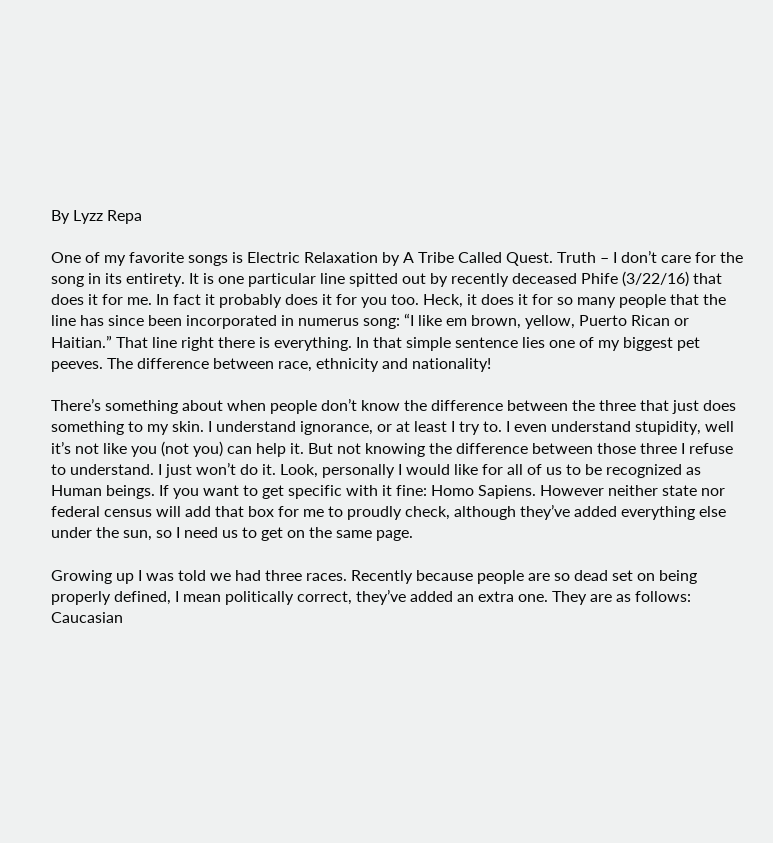By Lyzz Repa

One of my favorite songs is Electric Relaxation by A Tribe Called Quest. Truth – I don’t care for the song in its entirety. It is one particular line spitted out by recently deceased Phife (3/22/16) that does it for me. In fact it probably does it for you too. Heck, it does it for so many people that the line has since been incorporated in numerus song: “I like em brown, yellow, Puerto Rican or Haitian.” That line right there is everything. In that simple sentence lies one of my biggest pet peeves. The difference between race, ethnicity and nationality!

There’s something about when people don’t know the difference between the three that just does something to my skin. I understand ignorance, or at least I try to. I even understand stupidity, well it’s not like you (not you) can help it. But not knowing the difference between those three I refuse to understand. I just won’t do it. Look, personally I would like for all of us to be recognized as Human beings. If you want to get specific with it fine: Homo Sapiens. However neither state nor federal census will add that box for me to proudly check, although they’ve added everything else under the sun, so I need us to get on the same page.

Growing up I was told we had three races. Recently because people are so dead set on being properly defined, I mean politically correct, they’ve added an extra one. They are as follows: Caucasian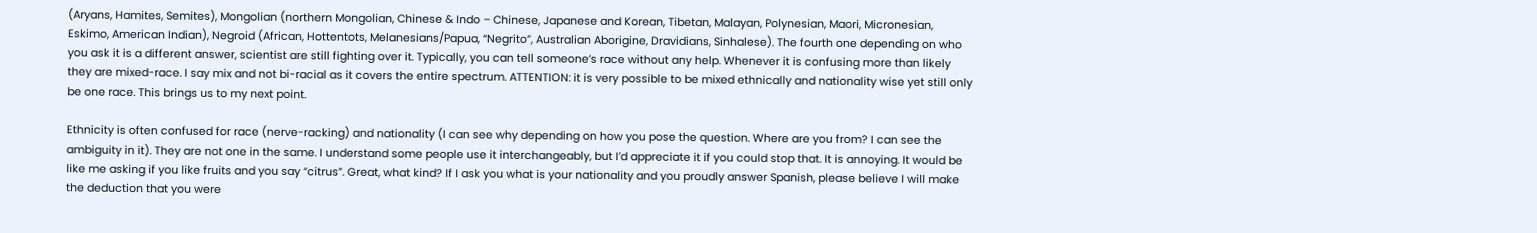(Aryans, Hamites, Semites), Mongolian (northern Mongolian, Chinese & Indo – Chinese, Japanese and Korean, Tibetan, Malayan, Polynesian, Maori, Micronesian, Eskimo, American Indian), Negroid (African, Hottentots, Melanesians/Papua, “Negrito”, Australian Aborigine, Dravidians, Sinhalese). The fourth one depending on who you ask it is a different answer, scientist are still fighting over it. Typically, you can tell someone’s race without any help. Whenever it is confusing more than likely they are mixed-race. I say mix and not bi-racial as it covers the entire spectrum. ATTENTION: it is very possible to be mixed ethnically and nationality wise yet still only be one race. This brings us to my next point.

Ethnicity is often confused for race (nerve-racking) and nationality (I can see why depending on how you pose the question. Where are you from? I can see the ambiguity in it). They are not one in the same. I understand some people use it interchangeably, but I’d appreciate it if you could stop that. It is annoying. It would be like me asking if you like fruits and you say “citrus”. Great, what kind? If I ask you what is your nationality and you proudly answer Spanish, please believe I will make the deduction that you were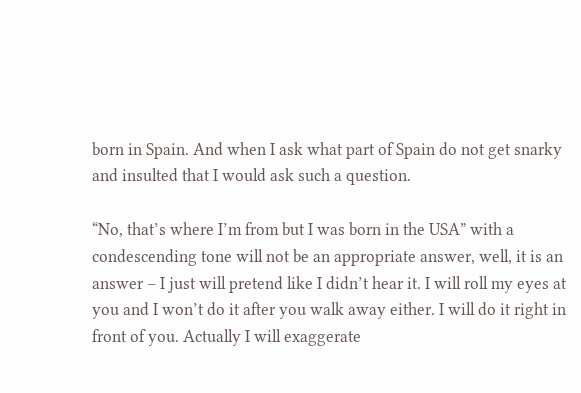born in Spain. And when I ask what part of Spain do not get snarky and insulted that I would ask such a question.

“No, that’s where I’m from but I was born in the USA” with a condescending tone will not be an appropriate answer, well, it is an answer – I just will pretend like I didn’t hear it. I will roll my eyes at you and I won’t do it after you walk away either. I will do it right in front of you. Actually I will exaggerate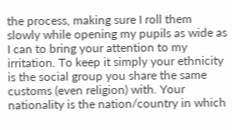the process, making sure I roll them slowly while opening my pupils as wide as I can to bring your attention to my irritation. To keep it simply your ethnicity is the social group you share the same customs (even religion) with. Your nationality is the nation/country in which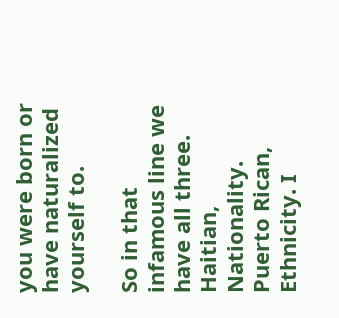you were born or have naturalized yourself to.

So in that infamous line we have all three. Haitian, Nationality. Puerto Rican, Ethnicity. I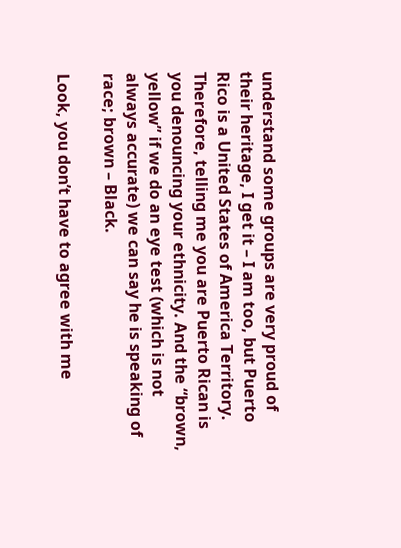understand some groups are very proud of their heritage, I get it – I am too, but Puerto Rico is a United States of America Territory. Therefore, telling me you are Puerto Rican is you denouncing your ethnicity. And the “brown, yellow” if we do an eye test (which is not always accurate) we can say he is speaking of race; brown – Black.

Look, you don’t have to agree with me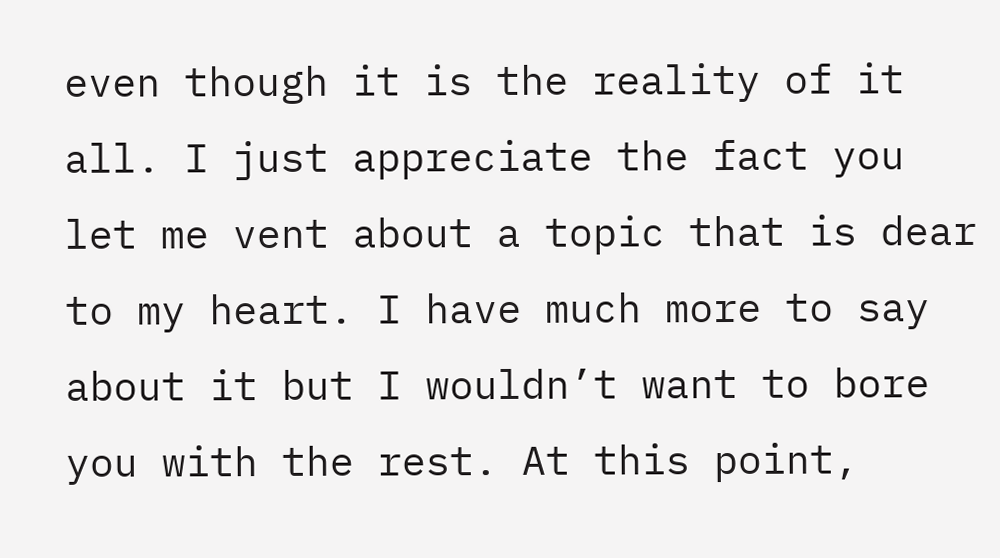even though it is the reality of it all. I just appreciate the fact you let me vent about a topic that is dear to my heart. I have much more to say about it but I wouldn’t want to bore you with the rest. At this point,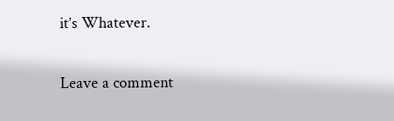it’s Whatever.

Leave a comment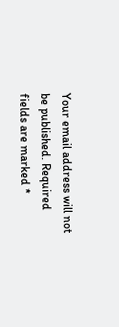Your email address will not be published. Required fields are marked *